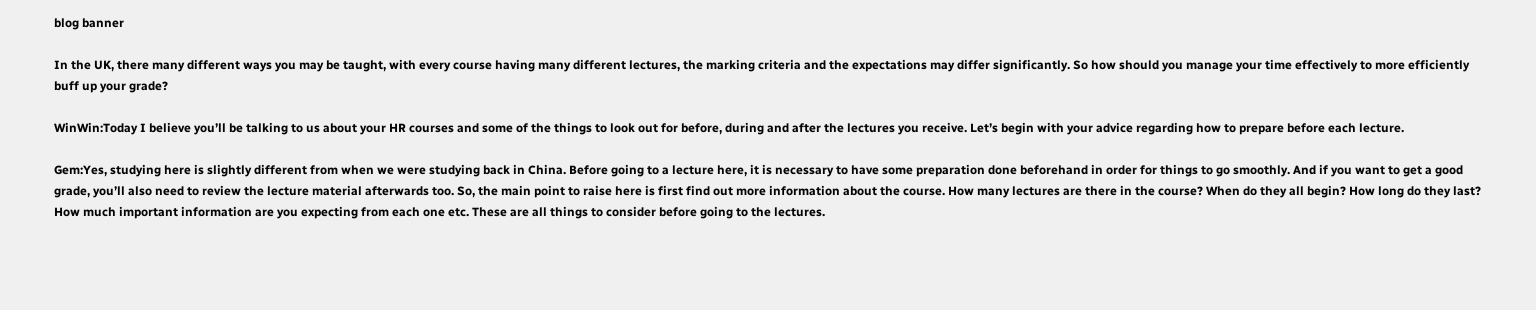blog banner

In the UK, there many different ways you may be taught, with every course having many different lectures, the marking criteria and the expectations may differ significantly. So how should you manage your time effectively to more efficiently buff up your grade?

WinWin:Today I believe you’ll be talking to us about your HR courses and some of the things to look out for before, during and after the lectures you receive. Let’s begin with your advice regarding how to prepare before each lecture.

Gem:Yes, studying here is slightly different from when we were studying back in China. Before going to a lecture here, it is necessary to have some preparation done beforehand in order for things to go smoothly. And if you want to get a good grade, you’ll also need to review the lecture material afterwards too. So, the main point to raise here is first find out more information about the course. How many lectures are there in the course? When do they all begin? How long do they last? How much important information are you expecting from each one etc. These are all things to consider before going to the lectures.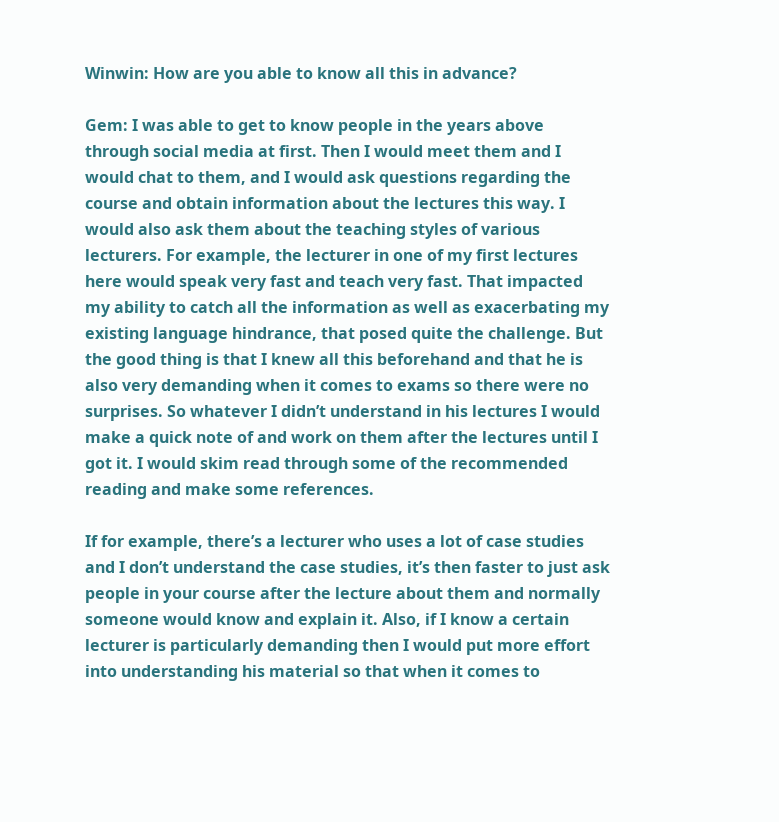Winwin: How are you able to know all this in advance?

Gem: I was able to get to know people in the years above through social media at first. Then I would meet them and I would chat to them, and I would ask questions regarding the course and obtain information about the lectures this way. I would also ask them about the teaching styles of various lecturers. For example, the lecturer in one of my first lectures here would speak very fast and teach very fast. That impacted my ability to catch all the information as well as exacerbating my existing language hindrance, that posed quite the challenge. But the good thing is that I knew all this beforehand and that he is also very demanding when it comes to exams so there were no surprises. So whatever I didn’t understand in his lectures I would make a quick note of and work on them after the lectures until I got it. I would skim read through some of the recommended reading and make some references.

If for example, there’s a lecturer who uses a lot of case studies and I don’t understand the case studies, it’s then faster to just ask people in your course after the lecture about them and normally someone would know and explain it. Also, if I know a certain lecturer is particularly demanding then I would put more effort into understanding his material so that when it comes to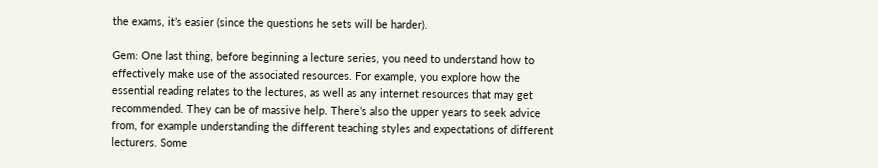the exams, it’s easier (since the questions he sets will be harder).

Gem: One last thing, before beginning a lecture series, you need to understand how to effectively make use of the associated resources. For example, you explore how the essential reading relates to the lectures, as well as any internet resources that may get recommended. They can be of massive help. There’s also the upper years to seek advice from, for example understanding the different teaching styles and expectations of different lecturers. Some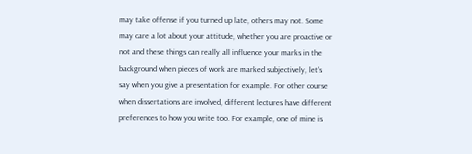may take offense if you turned up late, others may not. Some may care a lot about your attitude, whether you are proactive or not and these things can really all influence your marks in the background when pieces of work are marked subjectively, let’s say when you give a presentation for example. For other course when dissertations are involved, different lectures have different preferences to how you write too. For example, one of mine is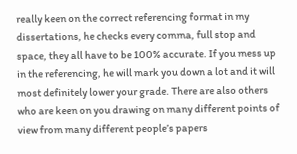really keen on the correct referencing format in my dissertations, he checks every comma, full stop and space, they all have to be 100% accurate. If you mess up in the referencing, he will mark you down a lot and it will most definitely lower your grade. There are also others who are keen on you drawing on many different points of view from many different people’s papers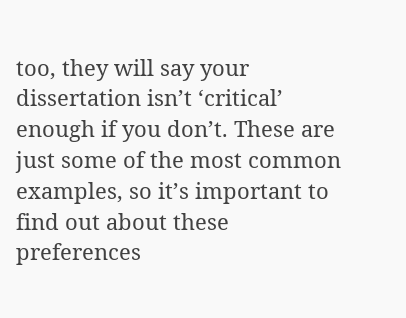too, they will say your dissertation isn’t ‘critical’ enough if you don’t. These are just some of the most common examples, so it’s important to find out about these preferences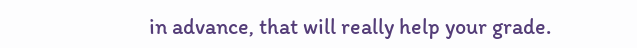in advance, that will really help your grade.